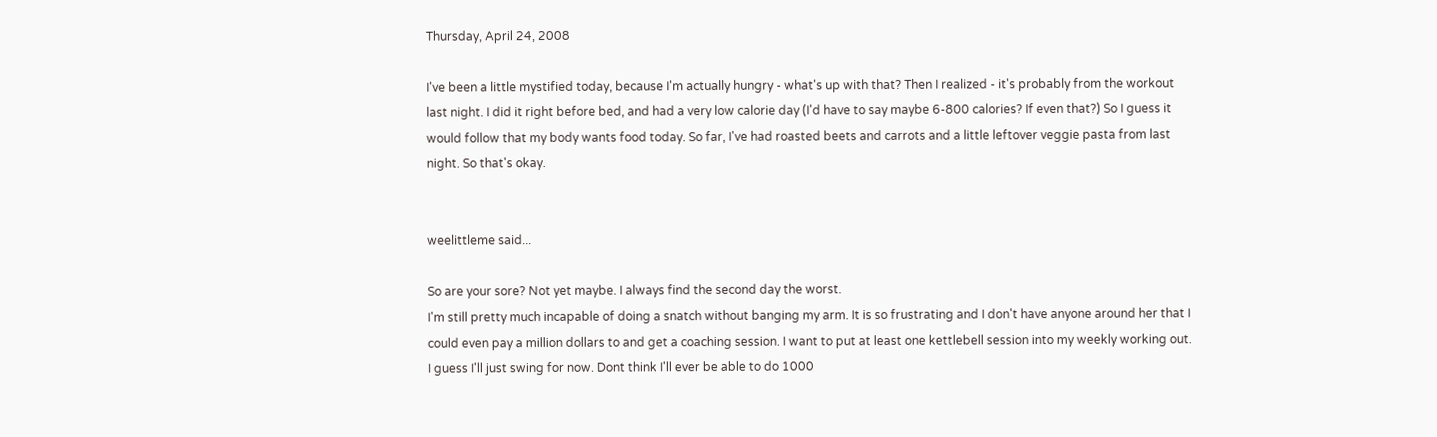Thursday, April 24, 2008

I've been a little mystified today, because I'm actually hungry - what's up with that? Then I realized - it's probably from the workout last night. I did it right before bed, and had a very low calorie day (I'd have to say maybe 6-800 calories? If even that?) So I guess it would follow that my body wants food today. So far, I've had roasted beets and carrots and a little leftover veggie pasta from last night. So that's okay.


weelittleme said...

So are your sore? Not yet maybe. I always find the second day the worst.
I'm still pretty much incapable of doing a snatch without banging my arm. It is so frustrating and I don't have anyone around her that I could even pay a million dollars to and get a coaching session. I want to put at least one kettlebell session into my weekly working out. I guess I'll just swing for now. Dont think I'll ever be able to do 1000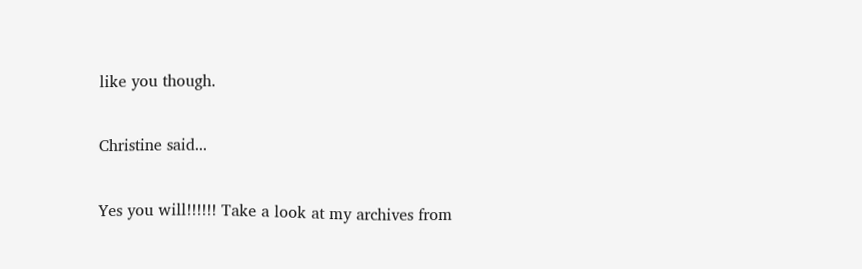like you though.

Christine said...

Yes you will!!!!!! Take a look at my archives from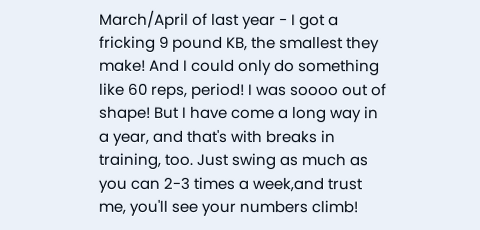March/April of last year - I got a fricking 9 pound KB, the smallest they make! And I could only do something like 60 reps, period! I was soooo out of shape! But I have come a long way in a year, and that's with breaks in training, too. Just swing as much as you can 2-3 times a week,and trust me, you'll see your numbers climb!